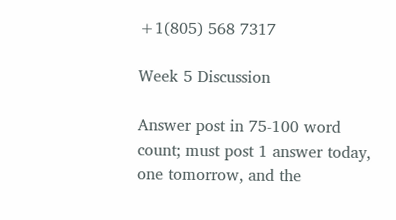+1(805) 568 7317

Week 5 Discussion

Answer post in 75-100 word count; must post 1 answer today, one tomorrow, and the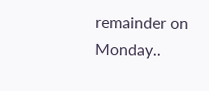remainder on Monday..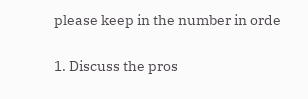please keep in the number in orde

1. Discuss the pros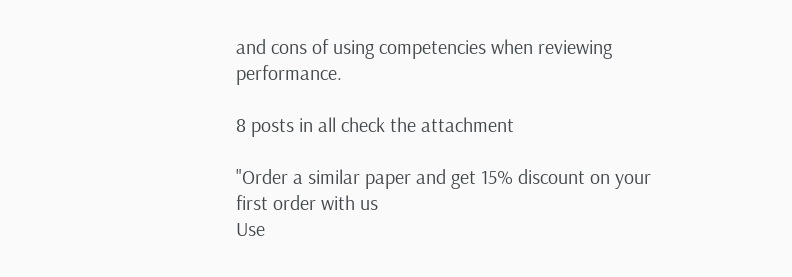and cons of using competencies when reviewing performance.

8 posts in all check the attachment

"Order a similar paper and get 15% discount on your first order with us
Use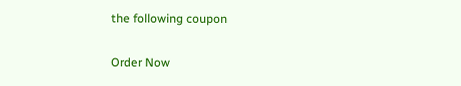the following coupon

Order Now